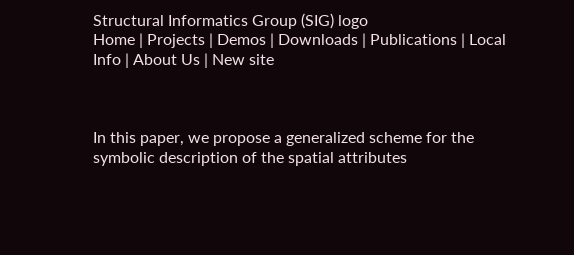Structural Informatics Group (SIG) logo
Home | Projects | Demos | Downloads | Publications | Local Info | About Us | New site



In this paper, we propose a generalized scheme for the symbolic description of the spatial attributes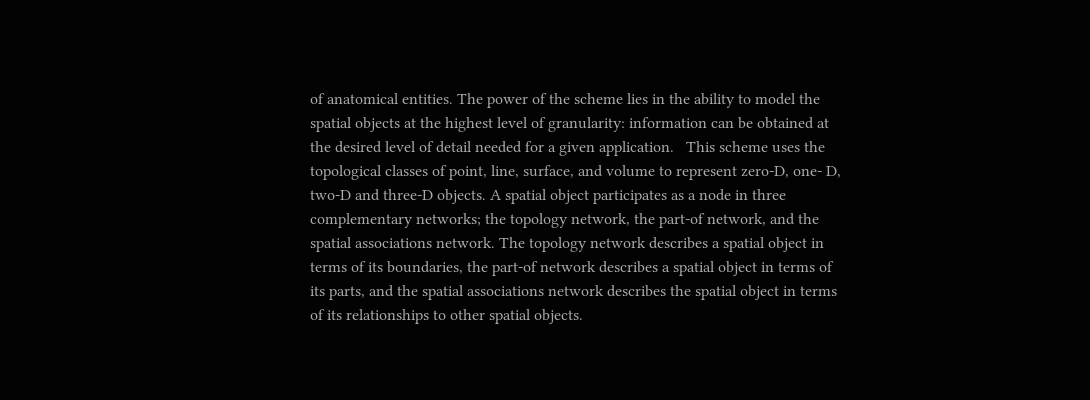of anatomical entities. The power of the scheme lies in the ability to model the spatial objects at the highest level of granularity: information can be obtained at the desired level of detail needed for a given application.   This scheme uses the topological classes of point, line, surface, and volume to represent zero-D, one- D, two-D and three-D objects. A spatial object participates as a node in three complementary networks; the topology network, the part-of network, and the spatial associations network. The topology network describes a spatial object in terms of its boundaries, the part-of network describes a spatial object in terms of its parts, and the spatial associations network describes the spatial object in terms of its relationships to other spatial objects.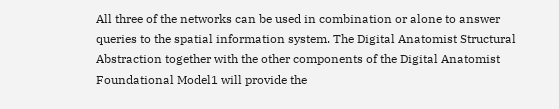All three of the networks can be used in combination or alone to answer queries to the spatial information system. The Digital Anatomist Structural Abstraction together with the other components of the Digital Anatomist Foundational Model1 will provide the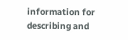information for describing and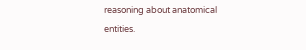reasoning about anatomical entities.